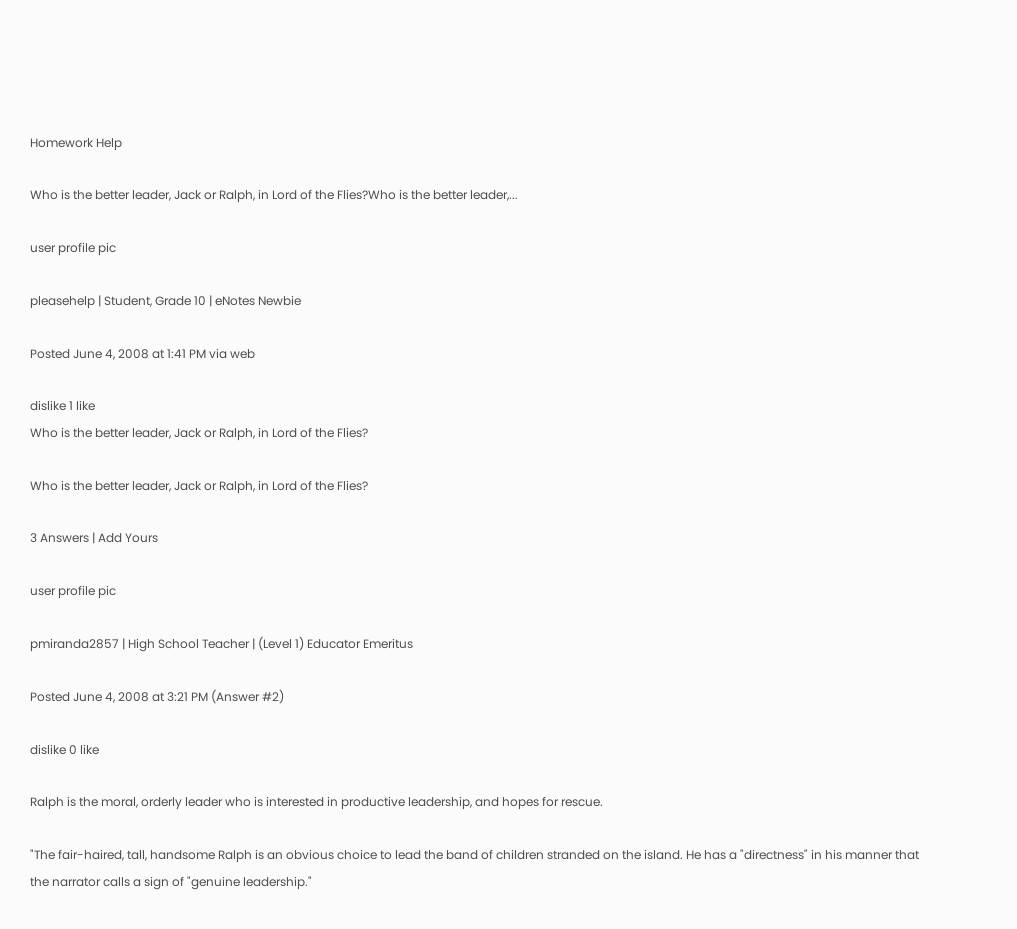Homework Help

Who is the better leader, Jack or Ralph, in Lord of the Flies?Who is the better leader,...

user profile pic

pleasehelp | Student, Grade 10 | eNotes Newbie

Posted June 4, 2008 at 1:41 PM via web

dislike 1 like
Who is the better leader, Jack or Ralph, in Lord of the Flies?

Who is the better leader, Jack or Ralph, in Lord of the Flies?

3 Answers | Add Yours

user profile pic

pmiranda2857 | High School Teacher | (Level 1) Educator Emeritus

Posted June 4, 2008 at 3:21 PM (Answer #2)

dislike 0 like

Ralph is the moral, orderly leader who is interested in productive leadership, and hopes for rescue.

"The fair-haired, tall, handsome Ralph is an obvious choice to lead the band of children stranded on the island. He has a "directness" in his manner that the narrator calls a sign of "genuine leadership."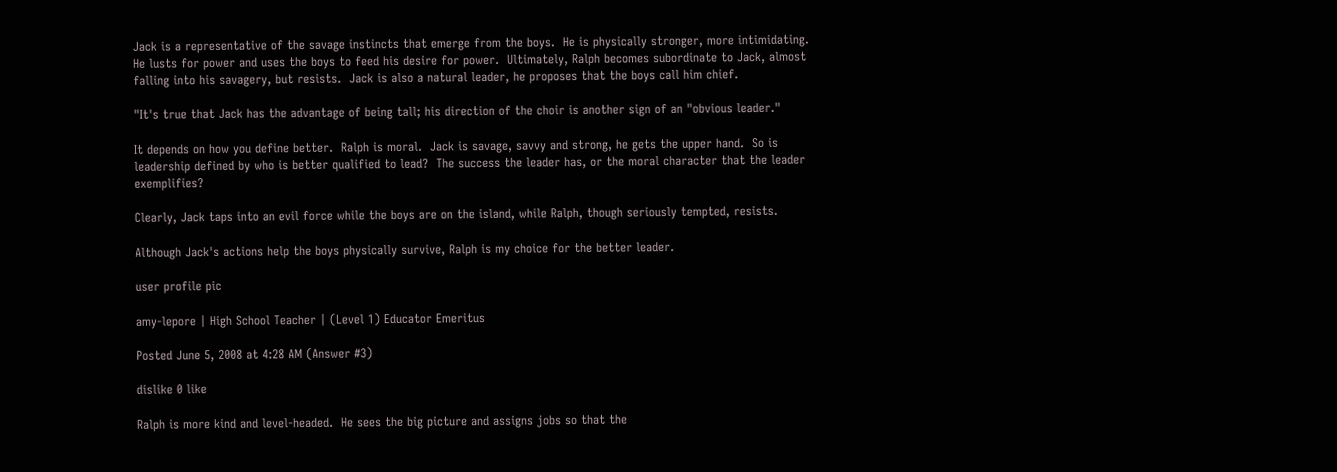Jack is a representative of the savage instincts that emerge from the boys.  He is physically stronger, more intimidating.  He lusts for power and uses the boys to feed his desire for power.  Ultimately, Ralph becomes subordinate to Jack, almost falling into his savagery, but resists.  Jack is also a natural leader, he proposes that the boys call him chief.

"It's true that Jack has the advantage of being tall; his direction of the choir is another sign of an "obvious leader."

It depends on how you define better.  Ralph is moral.  Jack is savage, savvy and strong, he gets the upper hand.  So is leadership defined by who is better qualified to lead?  The success the leader has, or the moral character that the leader exemplifies?

Clearly, Jack taps into an evil force while the boys are on the island, while Ralph, though seriously tempted, resists.

Although Jack's actions help the boys physically survive, Ralph is my choice for the better leader.

user profile pic

amy-lepore | High School Teacher | (Level 1) Educator Emeritus

Posted June 5, 2008 at 4:28 AM (Answer #3)

dislike 0 like

Ralph is more kind and level-headed.  He sees the big picture and assigns jobs so that the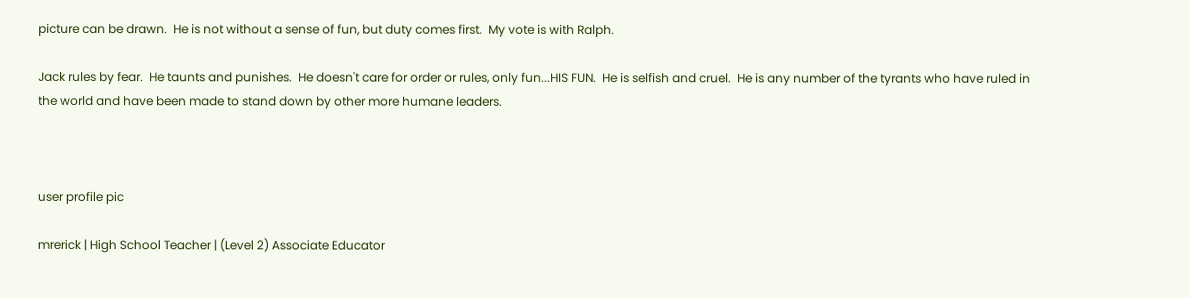picture can be drawn.  He is not without a sense of fun, but duty comes first.  My vote is with Ralph.

Jack rules by fear.  He taunts and punishes.  He doesn't care for order or rules, only fun...HIS FUN.  He is selfish and cruel.  He is any number of the tyrants who have ruled in the world and have been made to stand down by other more humane leaders.



user profile pic

mrerick | High School Teacher | (Level 2) Associate Educator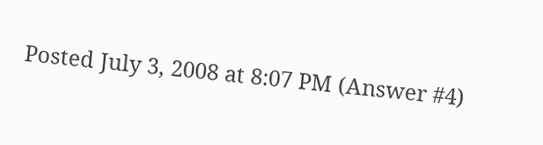Posted July 3, 2008 at 8:07 PM (Answer #4)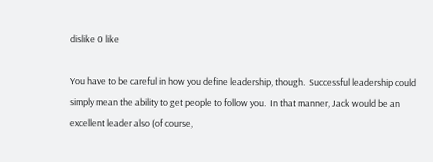dislike 0 like

You have to be careful in how you define leadership, though.  Successful leadership could simply mean the ability to get people to follow you.  In that manner, Jack would be an excellent leader also (of course,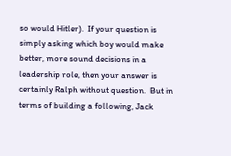so would Hitler).  If your question is simply asking which boy would make better, more sound decisions in a leadership role, then your answer is certainly Ralph without question.  But in terms of building a following, Jack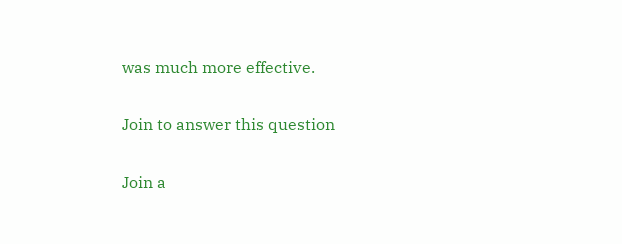was much more effective.

Join to answer this question

Join a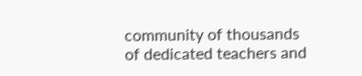community of thousands of dedicated teachers and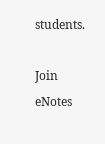students.

Join eNotes